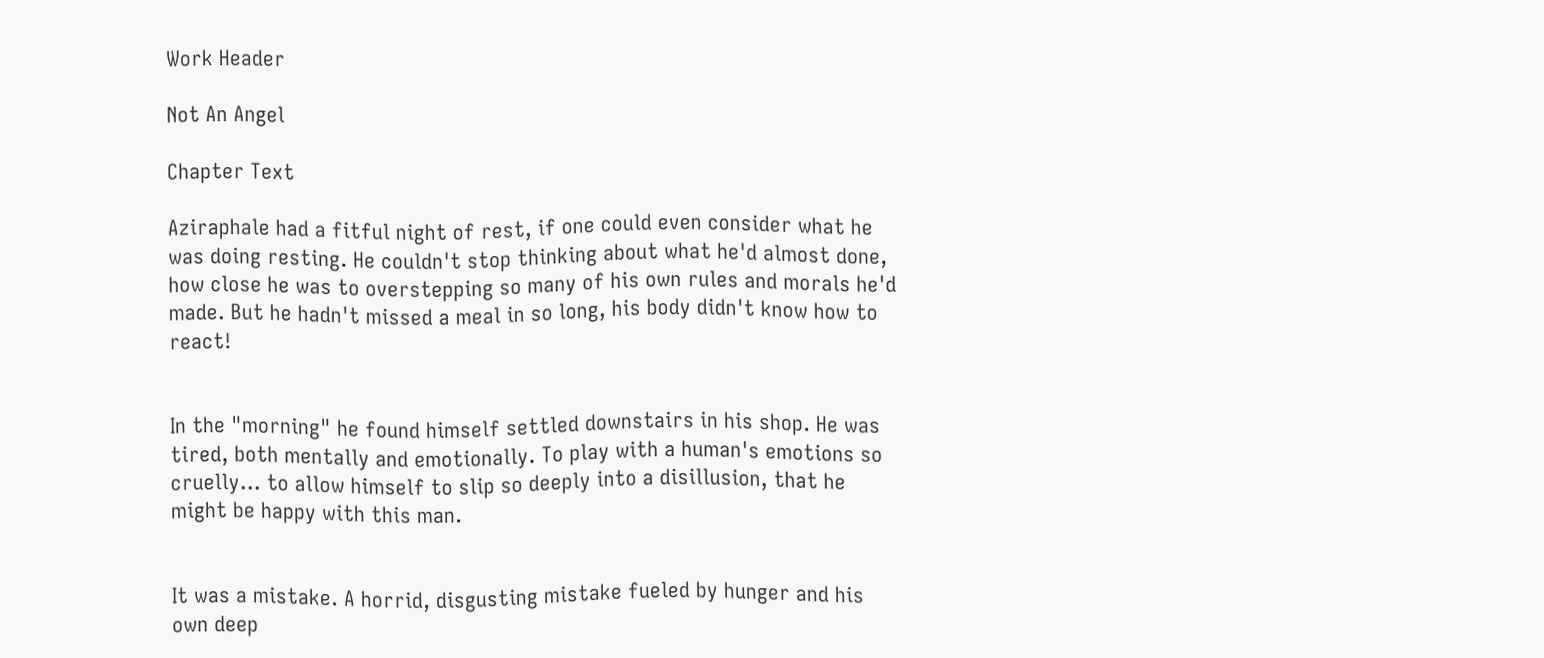Work Header

Not An Angel

Chapter Text

Aziraphale had a fitful night of rest, if one could even consider what he was doing resting. He couldn't stop thinking about what he'd almost done, how close he was to overstepping so many of his own rules and morals he'd made. But he hadn't missed a meal in so long, his body didn't know how to react!


In the "morning" he found himself settled downstairs in his shop. He was tired, both mentally and emotionally. To play with a human's emotions so cruelly… to allow himself to slip so deeply into a disillusion, that he might be happy with this man.


It was a mistake. A horrid, disgusting mistake fueled by hunger and his own deep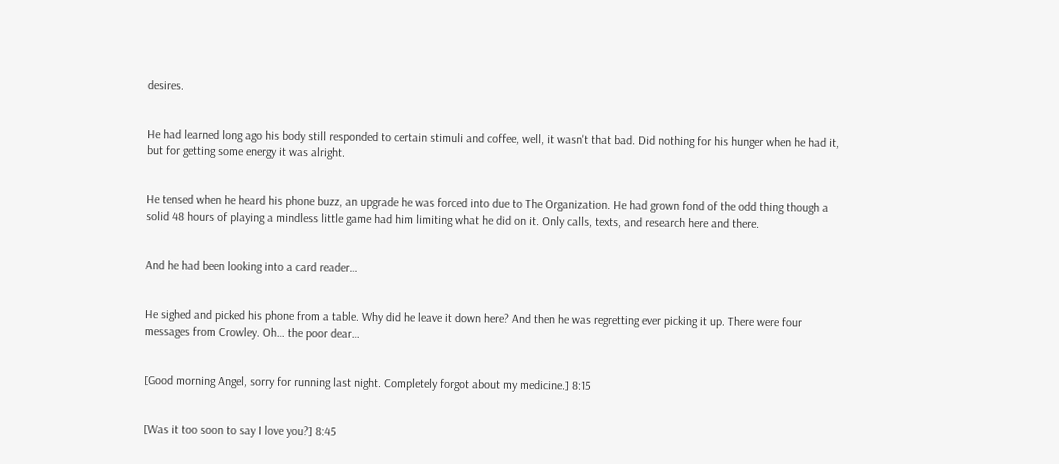desires.


He had learned long ago his body still responded to certain stimuli and coffee, well, it wasn't that bad. Did nothing for his hunger when he had it, but for getting some energy it was alright.


He tensed when he heard his phone buzz, an upgrade he was forced into due to The Organization. He had grown fond of the odd thing though a solid 48 hours of playing a mindless little game had him limiting what he did on it. Only calls, texts, and research here and there.


And he had been looking into a card reader…


He sighed and picked his phone from a table. Why did he leave it down here? And then he was regretting ever picking it up. There were four messages from Crowley. Oh… the poor dear…


[Good morning Angel, sorry for running last night. Completely forgot about my medicine.] 8:15


[Was it too soon to say I love you?] 8:45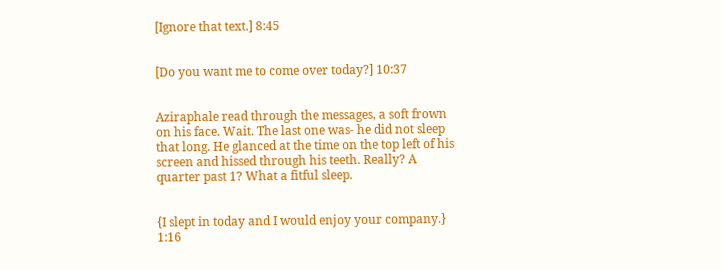[Ignore that text.] 8:45


[Do you want me to come over today?] 10:37


Aziraphale read through the messages, a soft frown on his face. Wait. The last one was- he did not sleep that long. He glanced at the time on the top left of his screen and hissed through his teeth. Really? A quarter past 1? What a fitful sleep.


{I slept in today and I would enjoy your company.} 1:16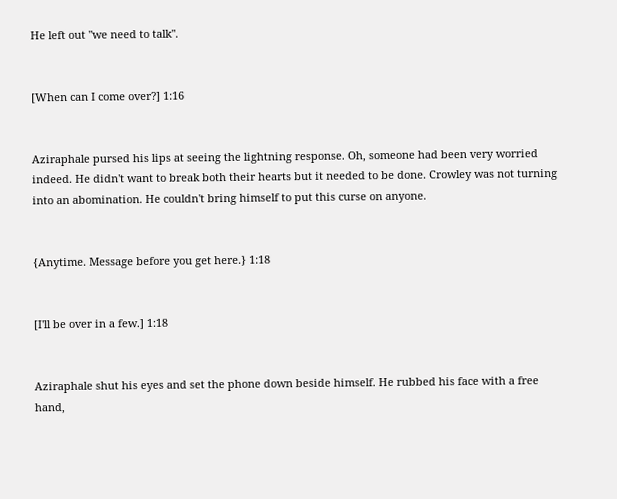He left out "we need to talk".


[When can I come over?] 1:16


Aziraphale pursed his lips at seeing the lightning response. Oh, someone had been very worried indeed. He didn't want to break both their hearts but it needed to be done. Crowley was not turning into an abomination. He couldn't bring himself to put this curse on anyone.


{Anytime. Message before you get here.} 1:18


[I'll be over in a few.] 1:18


Aziraphale shut his eyes and set the phone down beside himself. He rubbed his face with a free hand,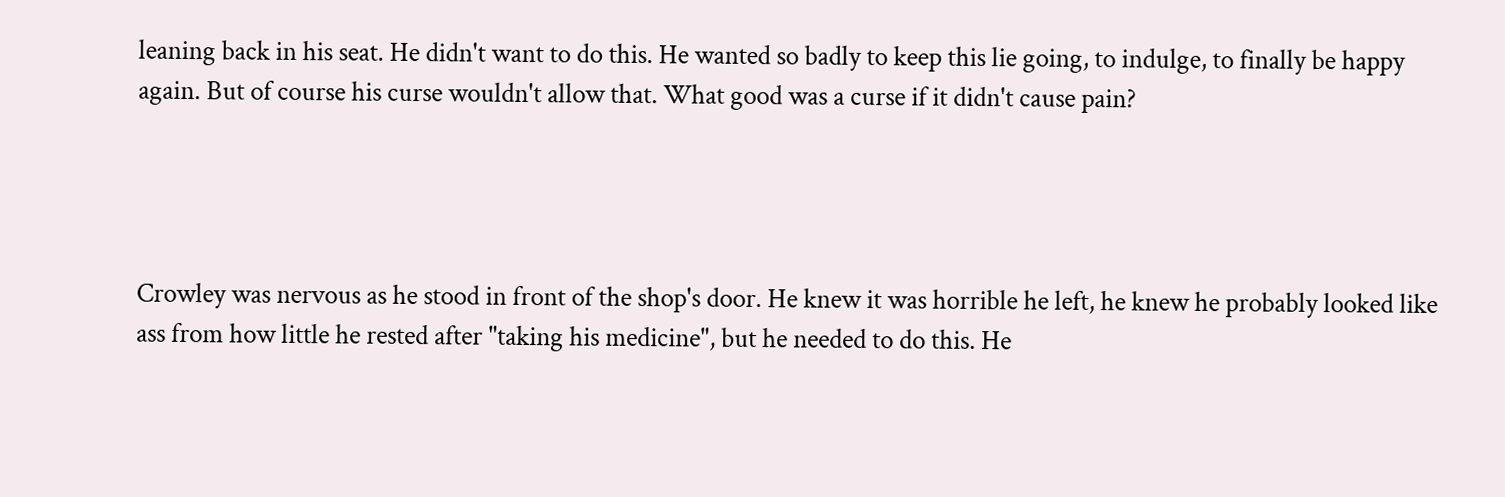leaning back in his seat. He didn't want to do this. He wanted so badly to keep this lie going, to indulge, to finally be happy again. But of course his curse wouldn't allow that. What good was a curse if it didn't cause pain?




Crowley was nervous as he stood in front of the shop's door. He knew it was horrible he left, he knew he probably looked like ass from how little he rested after "taking his medicine", but he needed to do this. He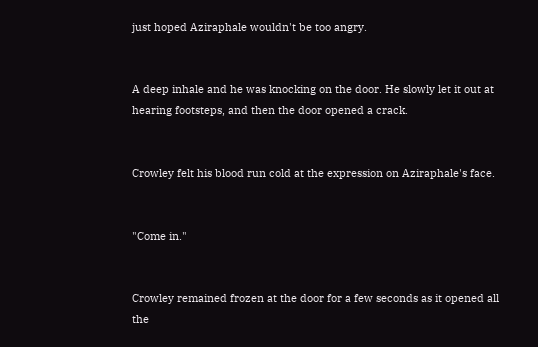just hoped Aziraphale wouldn't be too angry.


A deep inhale and he was knocking on the door. He slowly let it out at hearing footsteps, and then the door opened a crack.


Crowley felt his blood run cold at the expression on Aziraphale's face.


"Come in."


Crowley remained frozen at the door for a few seconds as it opened all the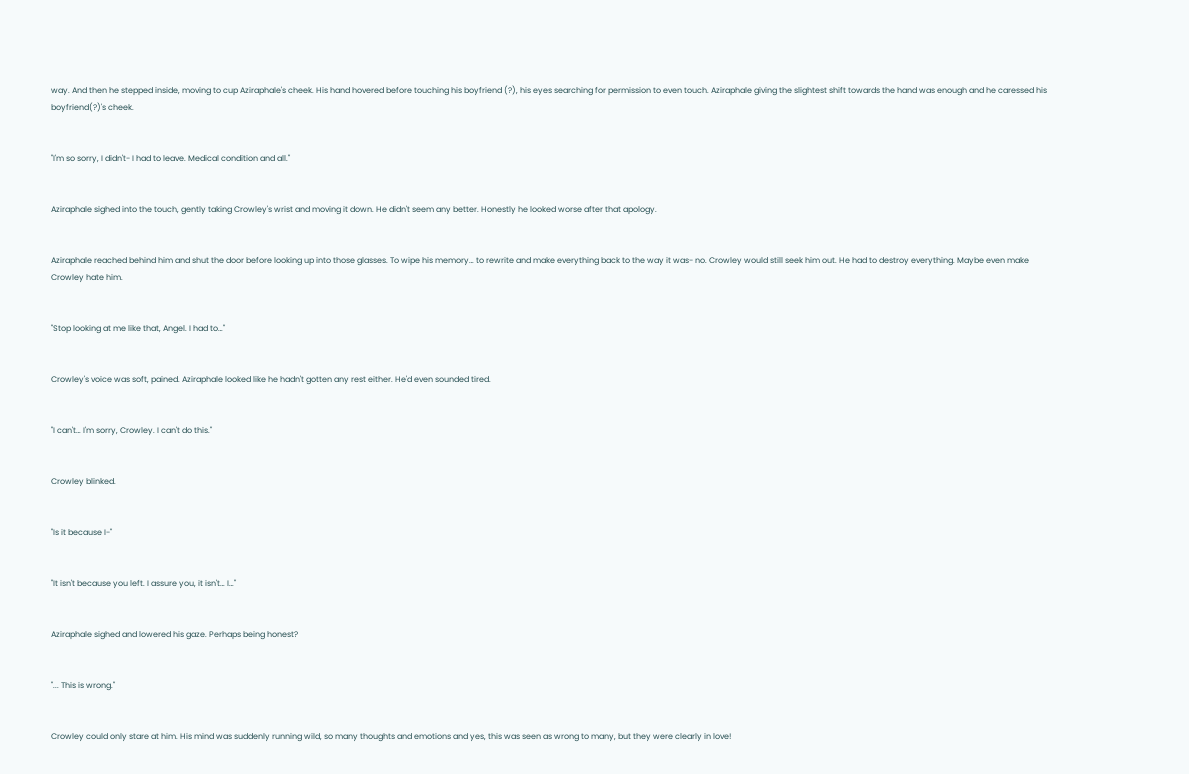way. And then he stepped inside, moving to cup Aziraphale's cheek. His hand hovered before touching his boyfriend (?), his eyes searching for permission to even touch. Aziraphale giving the slightest shift towards the hand was enough and he caressed his boyfriend(?)'s cheek.


"I'm so sorry, I didn't- I had to leave. Medical condition and all."


Aziraphale sighed into the touch, gently taking Crowley's wrist and moving it down. He didn't seem any better. Honestly he looked worse after that apology.


Aziraphale reached behind him and shut the door before looking up into those glasses. To wipe his memory… to rewrite and make everything back to the way it was- no. Crowley would still seek him out. He had to destroy everything. Maybe even make Crowley hate him.


"Stop looking at me like that, Angel. I had to…"


Crowley's voice was soft, pained. Aziraphale looked like he hadn't gotten any rest either. He'd even sounded tired.


"I can't… I'm sorry, Crowley. I can't do this."


Crowley blinked.


"Is it because I-"


"It isn't because you left. I assure you, it isn't… I…"


Aziraphale sighed and lowered his gaze. Perhaps being honest?


"... This is wrong."


Crowley could only stare at him. His mind was suddenly running wild, so many thoughts and emotions and yes, this was seen as wrong to many, but they were clearly in love!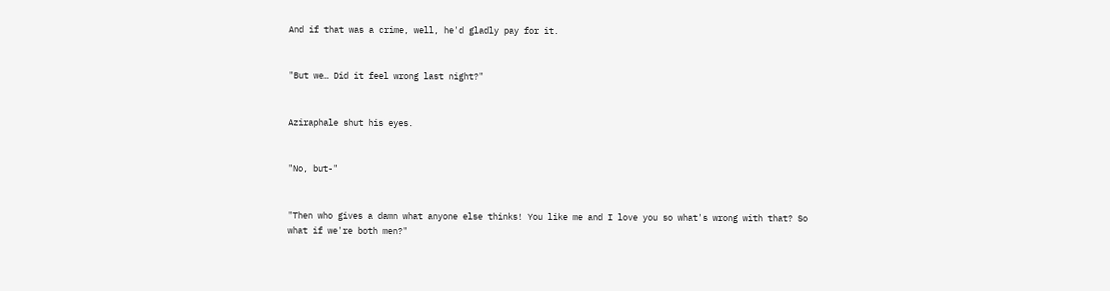And if that was a crime, well, he'd gladly pay for it.


"But we… Did it feel wrong last night?"


Aziraphale shut his eyes.


"No, but-"


"Then who gives a damn what anyone else thinks! You like me and I love you so what's wrong with that? So what if we're both men?"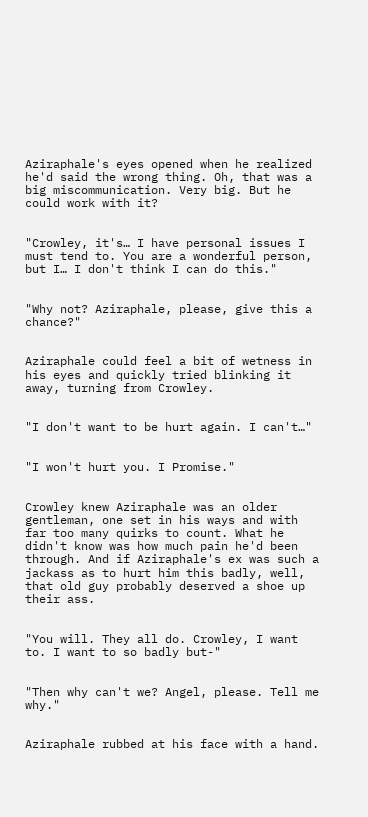Aziraphale's eyes opened when he realized he'd said the wrong thing. Oh, that was a big miscommunication. Very big. But he could work with it?


"Crowley, it's… I have personal issues I must tend to. You are a wonderful person, but I… I don't think I can do this."


"Why not? Aziraphale, please, give this a chance?"


Aziraphale could feel a bit of wetness in his eyes and quickly tried blinking it away, turning from Crowley.


"I don't want to be hurt again. I can't…"


"I won't hurt you. I Promise."


Crowley knew Aziraphale was an older gentleman, one set in his ways and with far too many quirks to count. What he didn't know was how much pain he'd been through. And if Aziraphale's ex was such a jackass as to hurt him this badly, well, that old guy probably deserved a shoe up their ass.


"You will. They all do. Crowley, I want to. I want to so badly but-"


"Then why can't we? Angel, please. Tell me why."


Aziraphale rubbed at his face with a hand.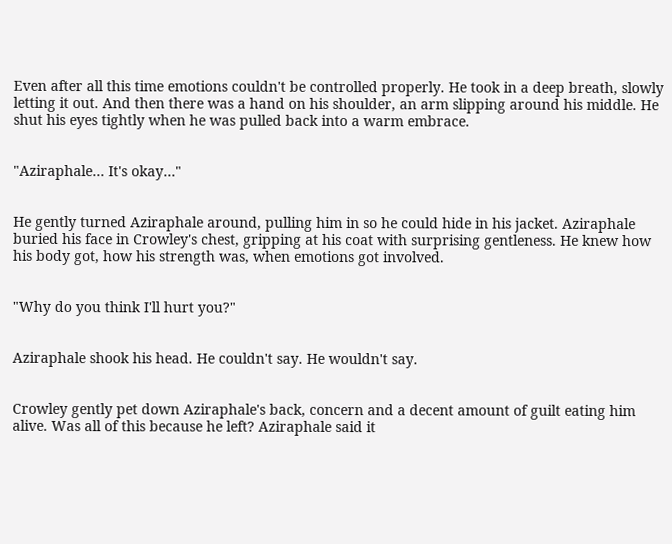Even after all this time emotions couldn't be controlled properly. He took in a deep breath, slowly letting it out. And then there was a hand on his shoulder, an arm slipping around his middle. He shut his eyes tightly when he was pulled back into a warm embrace.


"Aziraphale… It's okay…"


He gently turned Aziraphale around, pulling him in so he could hide in his jacket. Aziraphale buried his face in Crowley's chest, gripping at his coat with surprising gentleness. He knew how his body got, how his strength was, when emotions got involved.


"Why do you think I'll hurt you?"


Aziraphale shook his head. He couldn't say. He wouldn't say.


Crowley gently pet down Aziraphale's back, concern and a decent amount of guilt eating him alive. Was all of this because he left? Aziraphale said it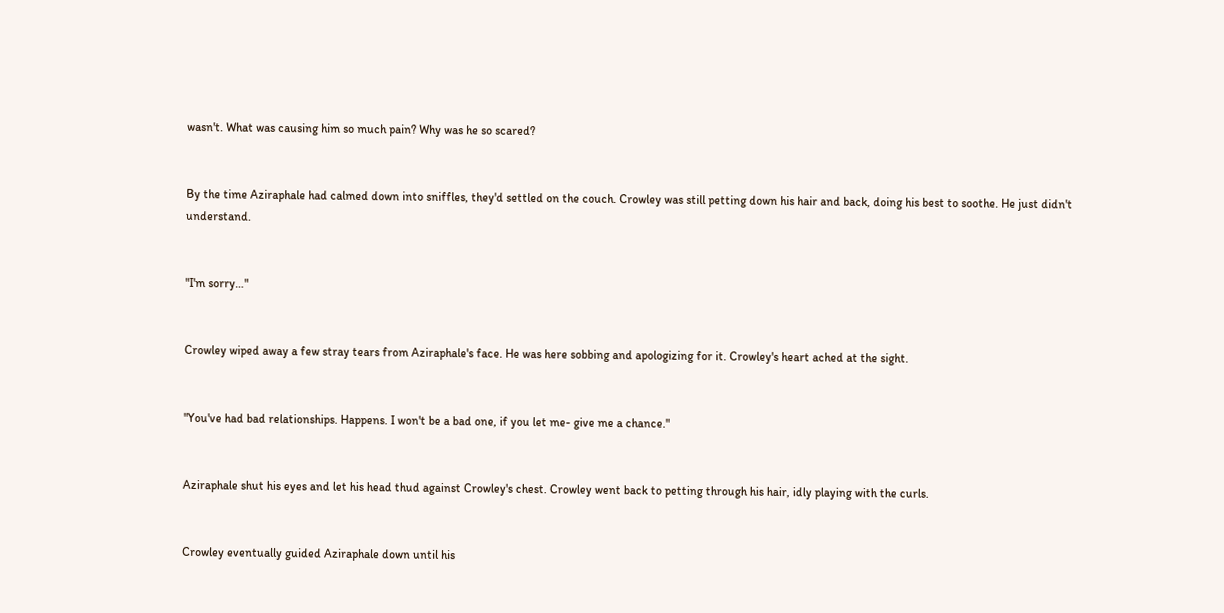wasn't. What was causing him so much pain? Why was he so scared?


By the time Aziraphale had calmed down into sniffles, they'd settled on the couch. Crowley was still petting down his hair and back, doing his best to soothe. He just didn't understand.


"I'm sorry…"


Crowley wiped away a few stray tears from Aziraphale's face. He was here sobbing and apologizing for it. Crowley's heart ached at the sight.


"You've had bad relationships. Happens. I won't be a bad one, if you let me- give me a chance."


Aziraphale shut his eyes and let his head thud against Crowley's chest. Crowley went back to petting through his hair, idly playing with the curls.


Crowley eventually guided Aziraphale down until his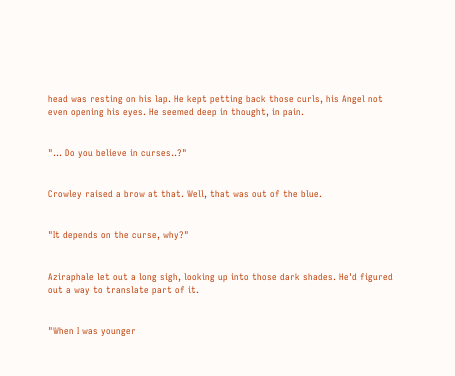head was resting on his lap. He kept petting back those curls, his Angel not even opening his eyes. He seemed deep in thought, in pain.


"... Do you believe in curses..?"


Crowley raised a brow at that. Well, that was out of the blue.


"It depends on the curse, why?"


Aziraphale let out a long sigh, looking up into those dark shades. He'd figured out a way to translate part of it.


"When I was younger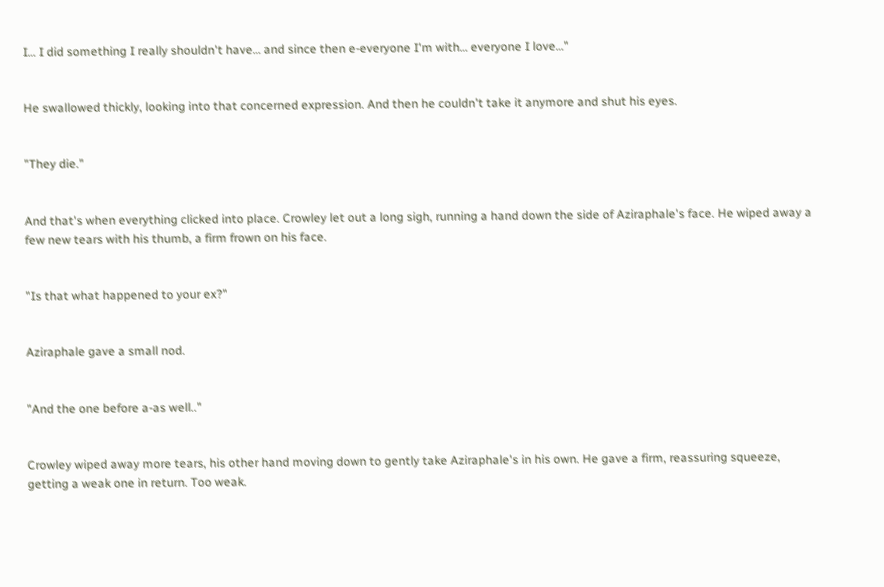I… I did something I really shouldn't have… and since then e-everyone I'm with… everyone I love…"


He swallowed thickly, looking into that concerned expression. And then he couldn't take it anymore and shut his eyes.


"They die."


And that's when everything clicked into place. Crowley let out a long sigh, running a hand down the side of Aziraphale's face. He wiped away a few new tears with his thumb, a firm frown on his face.


"Is that what happened to your ex?"


Aziraphale gave a small nod.


"And the one before a-as well.."


Crowley wiped away more tears, his other hand moving down to gently take Aziraphale's in his own. He gave a firm, reassuring squeeze, getting a weak one in return. Too weak.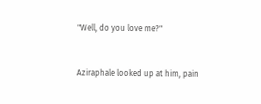"Well, do you love me?"


Aziraphale looked up at him, pain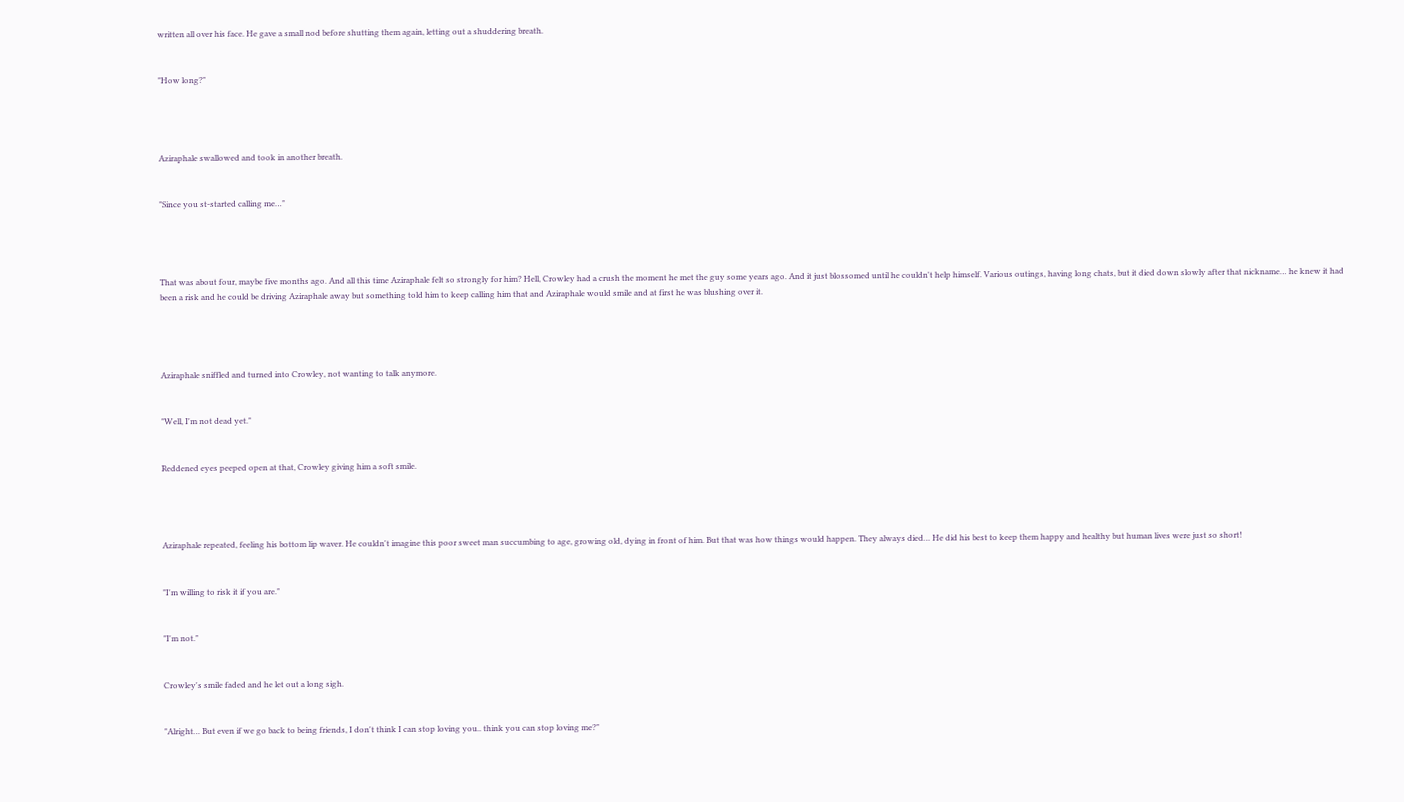written all over his face. He gave a small nod before shutting them again, letting out a shuddering breath.


"How long?"




Aziraphale swallowed and took in another breath.


"Since you st-started calling me…"




That was about four, maybe five months ago. And all this time Aziraphale felt so strongly for him? Hell, Crowley had a crush the moment he met the guy some years ago. And it just blossomed until he couldn't help himself. Various outings, having long chats, but it died down slowly after that nickname… he knew it had been a risk and he could be driving Aziraphale away but something told him to keep calling him that and Aziraphale would smile and at first he was blushing over it.




Aziraphale sniffled and turned into Crowley, not wanting to talk anymore.


"Well, I'm not dead yet."


Reddened eyes peeped open at that, Crowley giving him a soft smile.




Aziraphale repeated, feeling his bottom lip waver. He couldn't imagine this poor sweet man succumbing to age, growing old, dying in front of him. But that was how things would happen. They always died… He did his best to keep them happy and healthy but human lives were just so short!


"I'm willing to risk it if you are."


"I'm not."


Crowley's smile faded and he let out a long sigh.


"Alright… But even if we go back to being friends, I don't think I can stop loving you.. think you can stop loving me?"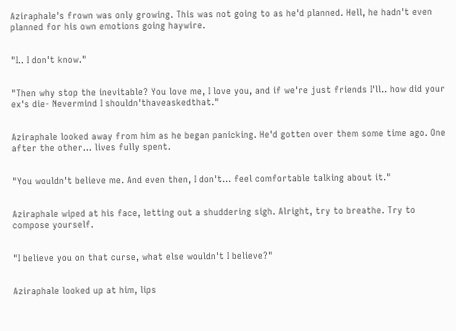Aziraphale's frown was only growing. This was not going to as he'd planned. Hell, he hadn't even planned for his own emotions going haywire.


"I.. I don't know."


"Then why stop the inevitable? You love me, I love you, and if we're just friends I'll.. how did your ex's die- Nevermind I shouldn'thaveaskedthat."


Aziraphale looked away from him as he began panicking. He'd gotten over them some time ago. One after the other… lives fully spent.


"You wouldn't believe me. And even then, I don't… feel comfortable talking about it."


Aziraphale wiped at his face, letting out a shuddering sigh. Alright, try to breathe. Try to compose yourself.


"I believe you on that curse, what else wouldn't I believe?"


Aziraphale looked up at him, lips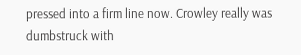pressed into a firm line now. Crowley really was dumbstruck with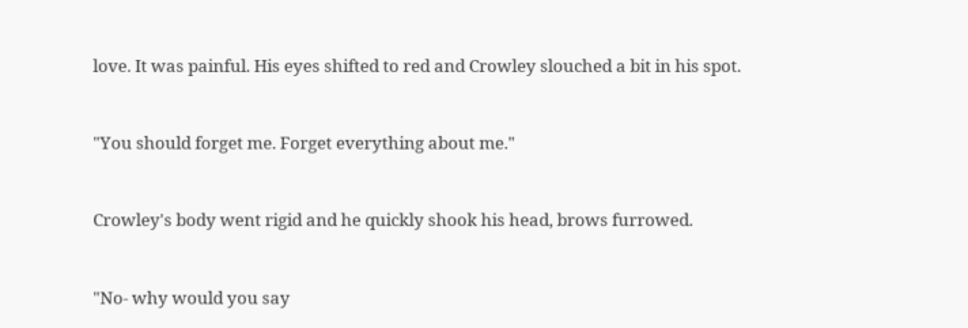love. It was painful. His eyes shifted to red and Crowley slouched a bit in his spot.


"You should forget me. Forget everything about me."


Crowley's body went rigid and he quickly shook his head, brows furrowed.


"No- why would you say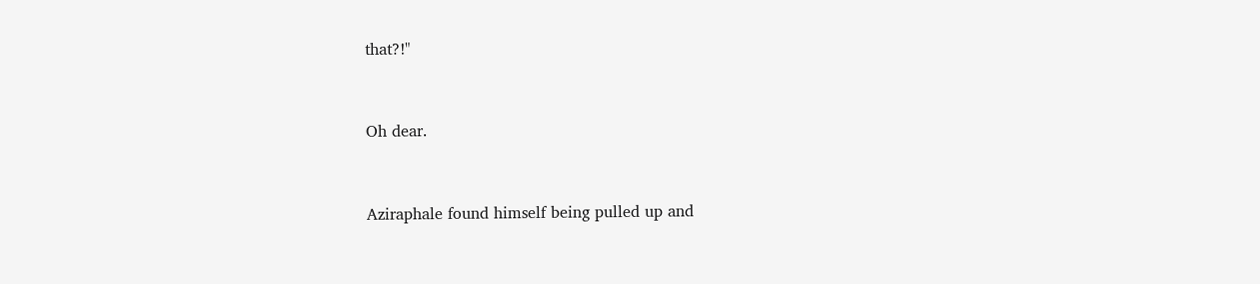that?!"


Oh dear.


Aziraphale found himself being pulled up and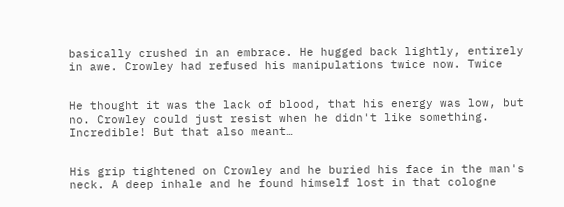basically crushed in an embrace. He hugged back lightly, entirely in awe. Crowley had refused his manipulations twice now. Twice


He thought it was the lack of blood, that his energy was low, but no. Crowley could just resist when he didn't like something. Incredible! But that also meant…


His grip tightened on Crowley and he buried his face in the man's neck. A deep inhale and he found himself lost in that cologne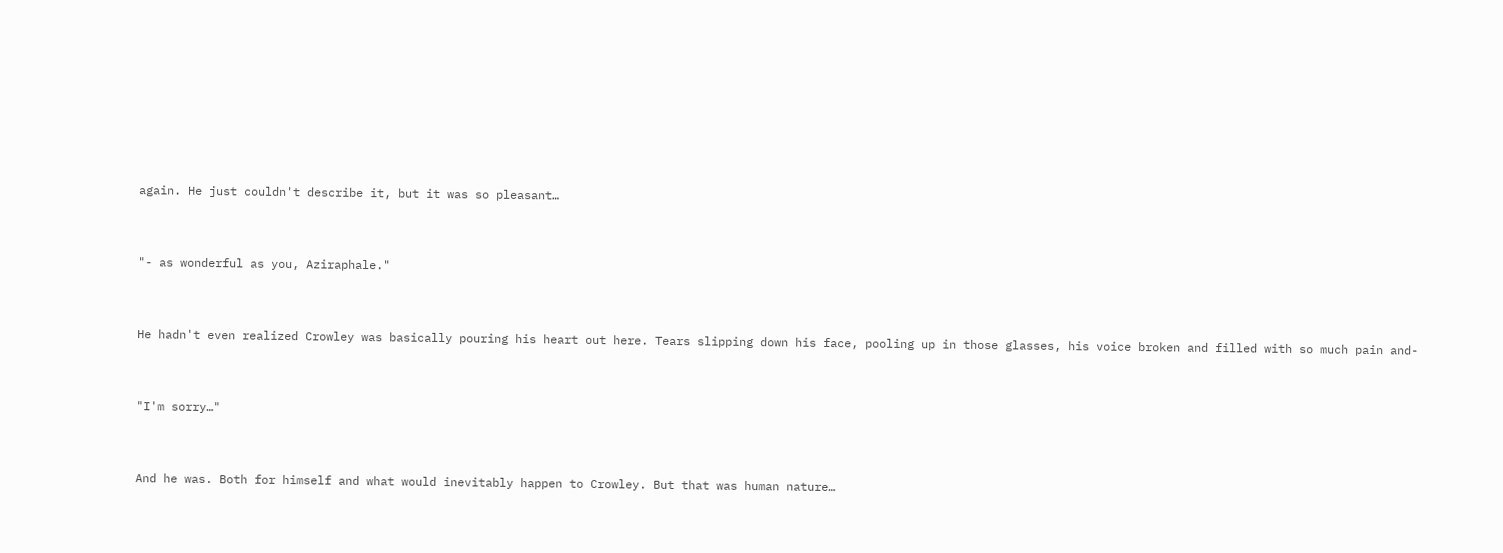again. He just couldn't describe it, but it was so pleasant…


"- as wonderful as you, Aziraphale."


He hadn't even realized Crowley was basically pouring his heart out here. Tears slipping down his face, pooling up in those glasses, his voice broken and filled with so much pain and-


"I'm sorry…"


And he was. Both for himself and what would inevitably happen to Crowley. But that was human nature…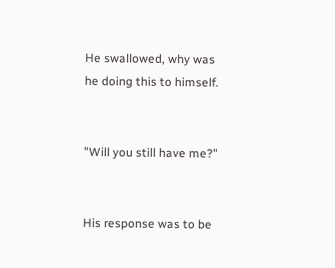He swallowed, why was he doing this to himself.


"Will you still have me?"


His response was to be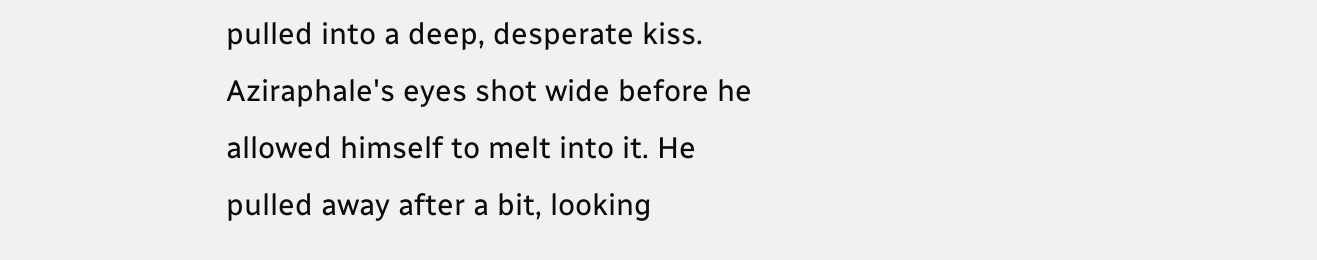pulled into a deep, desperate kiss. Aziraphale's eyes shot wide before he allowed himself to melt into it. He pulled away after a bit, looking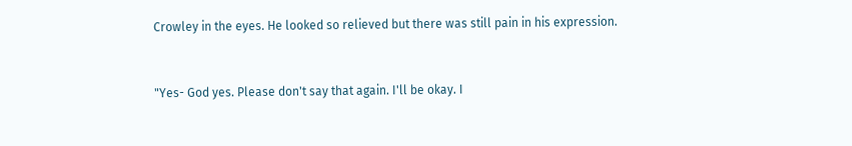Crowley in the eyes. He looked so relieved but there was still pain in his expression.


"Yes- God yes. Please don't say that again. I'll be okay. I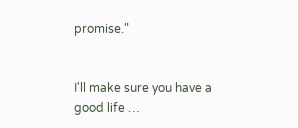promise."


I'll make sure you have a good life …